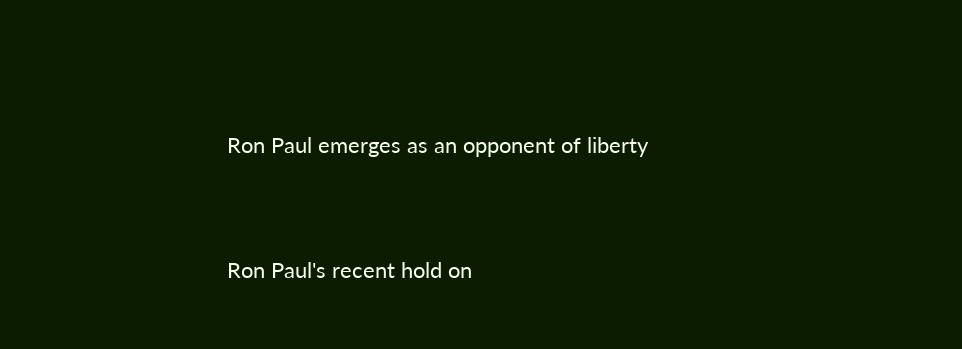Ron Paul emerges as an opponent of liberty


Ron Paul's recent hold on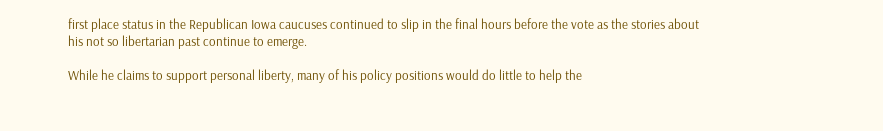first place status in the Republican Iowa caucuses continued to slip in the final hours before the vote as the stories about his not so libertarian past continue to emerge.

While he claims to support personal liberty, many of his policy positions would do little to help the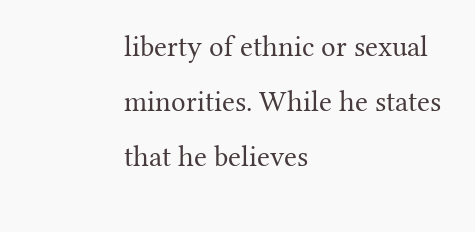liberty of ethnic or sexual minorities. While he states that he believes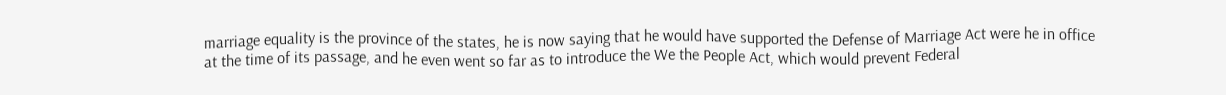marriage equality is the province of the states, he is now saying that he would have supported the Defense of Marriage Act were he in office at the time of its passage, and he even went so far as to introduce the We the People Act, which would prevent Federal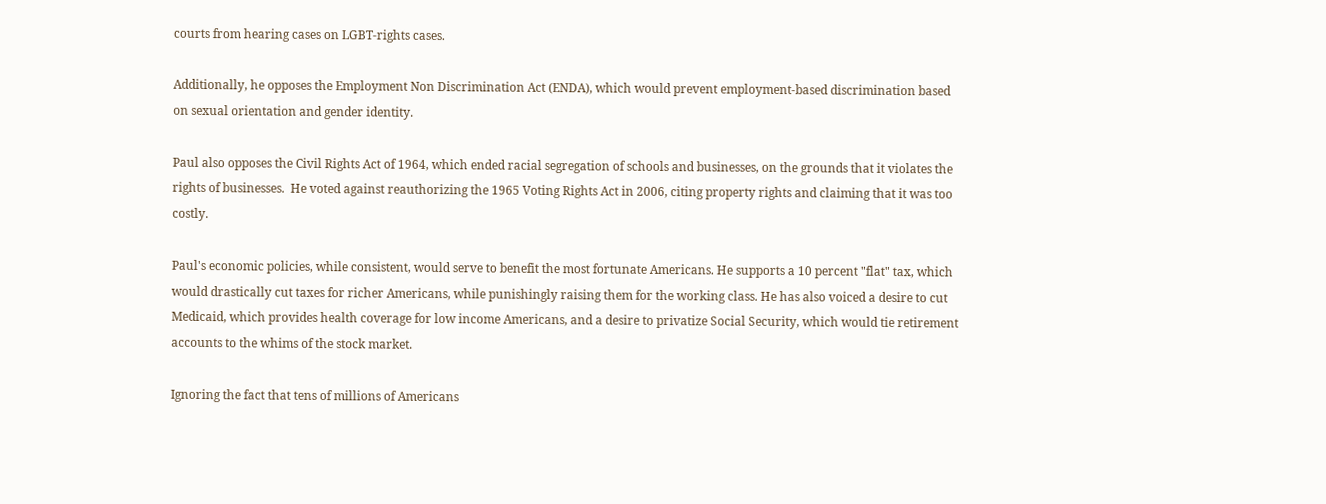courts from hearing cases on LGBT-rights cases.

Additionally, he opposes the Employment Non Discrimination Act (ENDA), which would prevent employment-based discrimination based on sexual orientation and gender identity.

Paul also opposes the Civil Rights Act of 1964, which ended racial segregation of schools and businesses, on the grounds that it violates the rights of businesses.  He voted against reauthorizing the 1965 Voting Rights Act in 2006, citing property rights and claiming that it was too costly.

Paul's economic policies, while consistent, would serve to benefit the most fortunate Americans. He supports a 10 percent "flat" tax, which would drastically cut taxes for richer Americans, while punishingly raising them for the working class. He has also voiced a desire to cut Medicaid, which provides health coverage for low income Americans, and a desire to privatize Social Security, which would tie retirement accounts to the whims of the stock market.

Ignoring the fact that tens of millions of Americans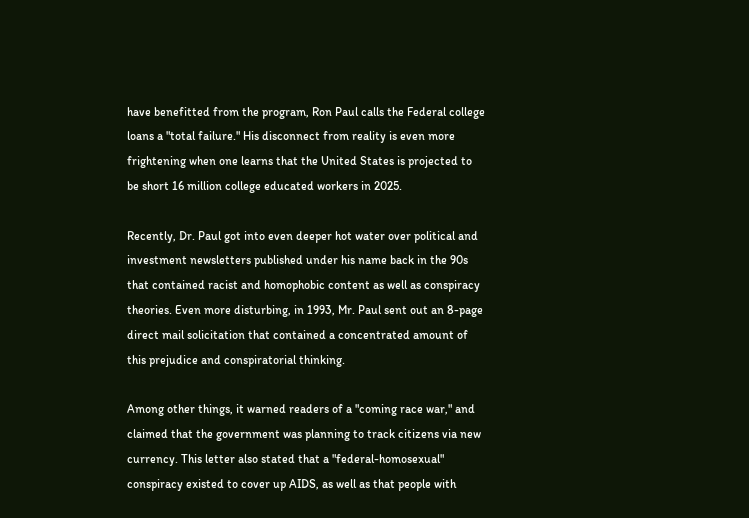have benefitted from the program, Ron Paul calls the Federal college loans a "total failure." His disconnect from reality is even more frightening when one learns that the United States is projected to be short 16 million college educated workers in 2025.

Recently, Dr. Paul got into even deeper hot water over political and investment newsletters published under his name back in the 90s that contained racist and homophobic content as well as conspiracy theories. Even more disturbing, in 1993, Mr. Paul sent out an 8-page direct mail solicitation that contained a concentrated amount of this prejudice and conspiratorial thinking.

Among other things, it warned readers of a "coming race war," and claimed that the government was planning to track citizens via new currency. This letter also stated that a "federal-homosexual" conspiracy existed to cover up AIDS, as well as that people with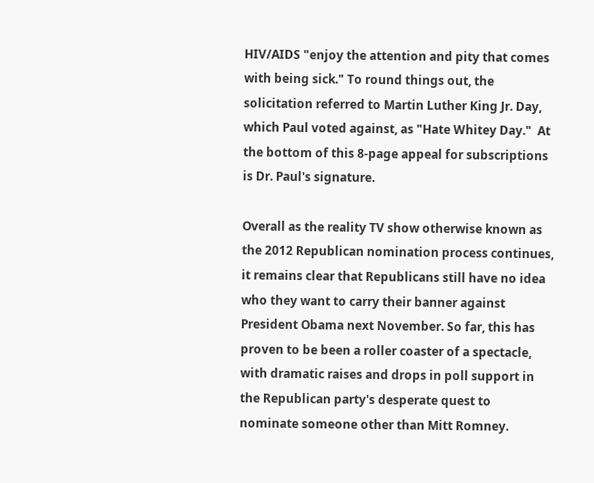HIV/AIDS "enjoy the attention and pity that comes with being sick." To round things out, the solicitation referred to Martin Luther King Jr. Day, which Paul voted against, as "Hate Whitey Day."  At the bottom of this 8-page appeal for subscriptions is Dr. Paul's signature.

Overall as the reality TV show otherwise known as the 2012 Republican nomination process continues, it remains clear that Republicans still have no idea who they want to carry their banner against President Obama next November. So far, this has proven to be been a roller coaster of a spectacle, with dramatic raises and drops in poll support in the Republican party's desperate quest to nominate someone other than Mitt Romney.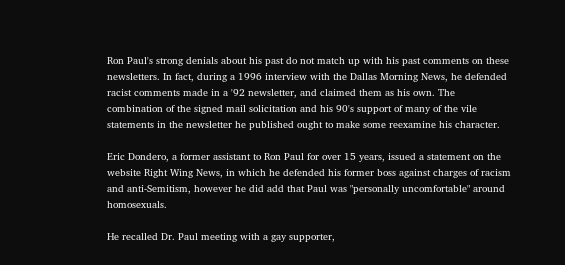Ron Paul's strong denials about his past do not match up with his past comments on these newsletters. In fact, during a 1996 interview with the Dallas Morning News, he defended racist comments made in a '92 newsletter, and claimed them as his own. The combination of the signed mail solicitation and his 90's support of many of the vile statements in the newsletter he published ought to make some reexamine his character.

Eric Dondero, a former assistant to Ron Paul for over 15 years, issued a statement on the website Right Wing News, in which he defended his former boss against charges of racism and anti-Semitism, however he did add that Paul was "personally uncomfortable" around homosexuals.

He recalled Dr. Paul meeting with a gay supporter,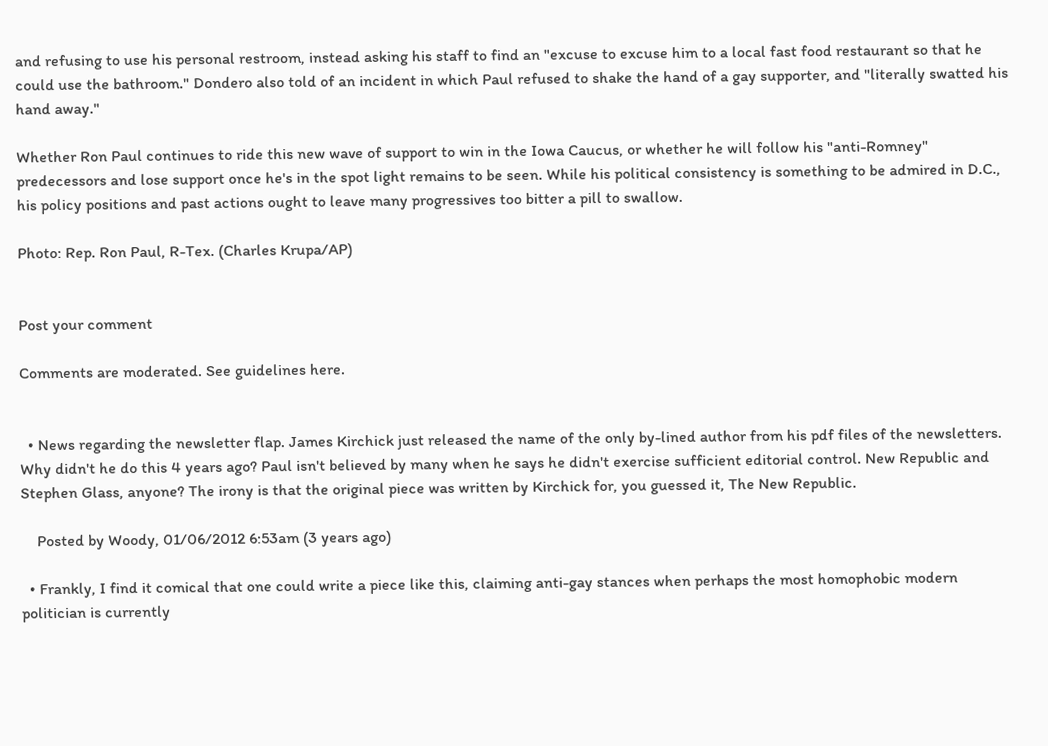and refusing to use his personal restroom, instead asking his staff to find an "excuse to excuse him to a local fast food restaurant so that he could use the bathroom." Dondero also told of an incident in which Paul refused to shake the hand of a gay supporter, and "literally swatted his hand away."

Whether Ron Paul continues to ride this new wave of support to win in the Iowa Caucus, or whether he will follow his "anti-Romney" predecessors and lose support once he's in the spot light remains to be seen. While his political consistency is something to be admired in D.C., his policy positions and past actions ought to leave many progressives too bitter a pill to swallow.

Photo: Rep. Ron Paul, R-Tex. (Charles Krupa/AP)


Post your comment

Comments are moderated. See guidelines here.


  • News regarding the newsletter flap. James Kirchick just released the name of the only by-lined author from his pdf files of the newsletters. Why didn't he do this 4 years ago? Paul isn't believed by many when he says he didn't exercise sufficient editorial control. New Republic and Stephen Glass, anyone? The irony is that the original piece was written by Kirchick for, you guessed it, The New Republic.

    Posted by Woody, 01/06/2012 6:53am (3 years ago)

  • Frankly, I find it comical that one could write a piece like this, claiming anti-gay stances when perhaps the most homophobic modern politician is currently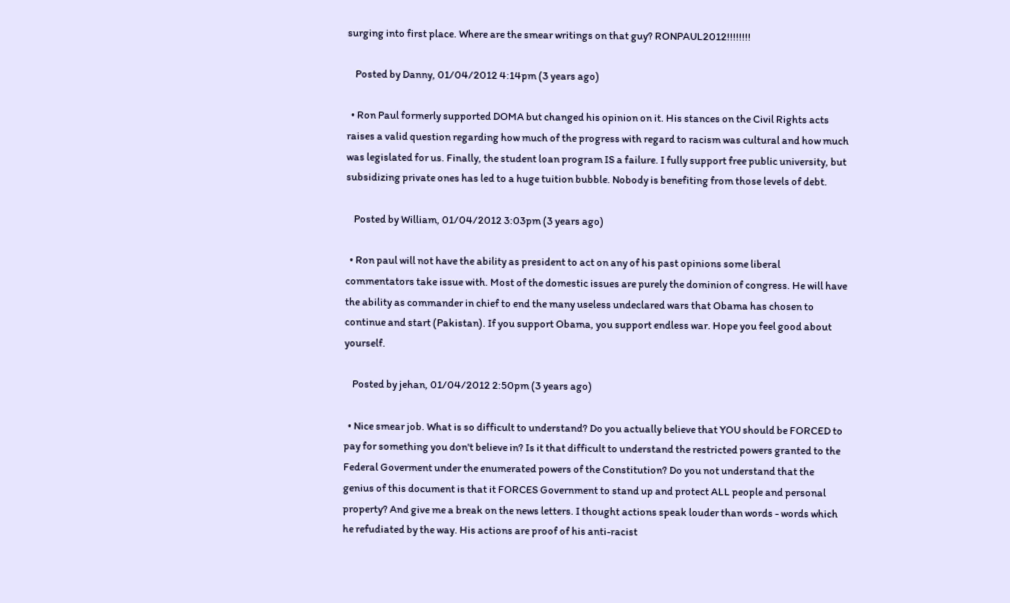surging into first place. Where are the smear writings on that guy? RONPAUL2012!!!!!!!!

    Posted by Danny, 01/04/2012 4:14pm (3 years ago)

  • Ron Paul formerly supported DOMA but changed his opinion on it. His stances on the Civil Rights acts raises a valid question regarding how much of the progress with regard to racism was cultural and how much was legislated for us. Finally, the student loan program IS a failure. I fully support free public university, but subsidizing private ones has led to a huge tuition bubble. Nobody is benefiting from those levels of debt.

    Posted by William, 01/04/2012 3:03pm (3 years ago)

  • Ron paul will not have the ability as president to act on any of his past opinions some liberal commentators take issue with. Most of the domestic issues are purely the dominion of congress. He will have the ability as commander in chief to end the many useless undeclared wars that Obama has chosen to continue and start (Pakistan). If you support Obama, you support endless war. Hope you feel good about yourself.

    Posted by jehan, 01/04/2012 2:50pm (3 years ago)

  • Nice smear job. What is so difficult to understand? Do you actually believe that YOU should be FORCED to pay for something you don't believe in? Is it that difficult to understand the restricted powers granted to the Federal Goverment under the enumerated powers of the Constitution? Do you not understand that the genius of this document is that it FORCES Government to stand up and protect ALL people and personal property? And give me a break on the news letters. I thought actions speak louder than words - words which he refudiated by the way. His actions are proof of his anti-racist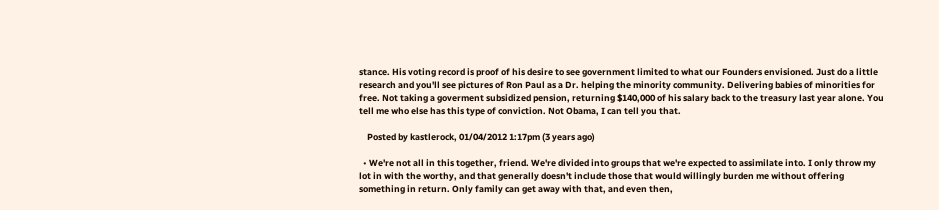stance. His voting record is proof of his desire to see government limited to what our Founders envisioned. Just do a little research and you'll see pictures of Ron Paul as a Dr. helping the minority community. Delivering babies of minorities for free. Not taking a goverment subsidized pension, returning $140,000 of his salary back to the treasury last year alone. You tell me who else has this type of conviction. Not Obama, I can tell you that.

    Posted by kastlerock, 01/04/2012 1:17pm (3 years ago)

  • We're not all in this together, friend. We're divided into groups that we're expected to assimilate into. I only throw my lot in with the worthy, and that generally doesn't include those that would willingly burden me without offering something in return. Only family can get away with that, and even then,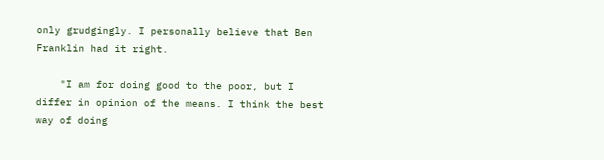only grudgingly. I personally believe that Ben Franklin had it right.

    "I am for doing good to the poor, but I differ in opinion of the means. I think the best way of doing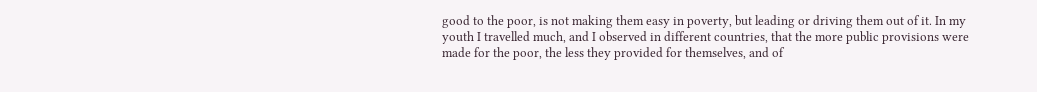good to the poor, is not making them easy in poverty, but leading or driving them out of it. In my youth I travelled much, and I observed in different countries, that the more public provisions were made for the poor, the less they provided for themselves, and of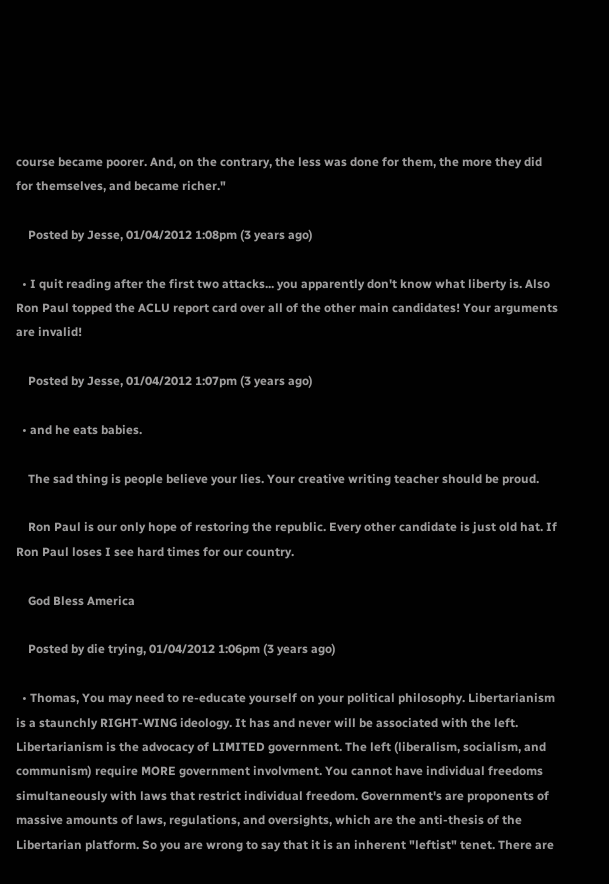course became poorer. And, on the contrary, the less was done for them, the more they did for themselves, and became richer."

    Posted by Jesse, 01/04/2012 1:08pm (3 years ago)

  • I quit reading after the first two attacks... you apparently don't know what liberty is. Also Ron Paul topped the ACLU report card over all of the other main candidates! Your arguments are invalid!

    Posted by Jesse, 01/04/2012 1:07pm (3 years ago)

  • and he eats babies.

    The sad thing is people believe your lies. Your creative writing teacher should be proud.

    Ron Paul is our only hope of restoring the republic. Every other candidate is just old hat. If Ron Paul loses I see hard times for our country.

    God Bless America

    Posted by die trying, 01/04/2012 1:06pm (3 years ago)

  • Thomas, You may need to re-educate yourself on your political philosophy. Libertarianism is a staunchly RIGHT-WING ideology. It has and never will be associated with the left. Libertarianism is the advocacy of LIMITED government. The left (liberalism, socialism, and communism) require MORE government involvment. You cannot have individual freedoms simultaneously with laws that restrict individual freedom. Government's are proponents of massive amounts of laws, regulations, and oversights, which are the anti-thesis of the Libertarian platform. So you are wrong to say that it is an inherent "leftist" tenet. There are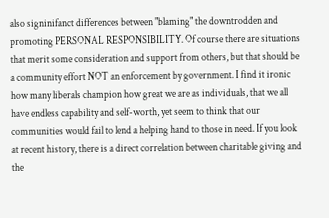also signinifanct differences between "blaming" the downtrodden and promoting PERSONAL RESPONSIBILITY. Of course there are situations that merit some consideration and support from others, but that should be a community effort NOT an enforcement by government. I find it ironic how many liberals champion how great we are as individuals, that we all have endless capability and self-worth, yet seem to think that our communities would fail to lend a helping hand to those in need. If you look at recent history, there is a direct correlation between charitable giving and the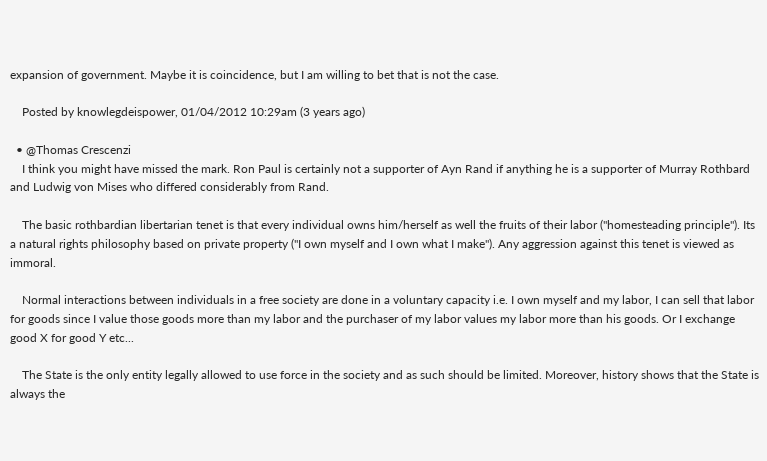expansion of government. Maybe it is coincidence, but I am willing to bet that is not the case.

    Posted by knowlegdeispower, 01/04/2012 10:29am (3 years ago)

  • @Thomas Crescenzi
    I think you might have missed the mark. Ron Paul is certainly not a supporter of Ayn Rand if anything he is a supporter of Murray Rothbard and Ludwig von Mises who differed considerably from Rand.

    The basic rothbardian libertarian tenet is that every individual owns him/herself as well the fruits of their labor ("homesteading principle"). Its a natural rights philosophy based on private property ("I own myself and I own what I make"). Any aggression against this tenet is viewed as immoral.

    Normal interactions between individuals in a free society are done in a voluntary capacity i.e. I own myself and my labor, I can sell that labor for goods since I value those goods more than my labor and the purchaser of my labor values my labor more than his goods. Or I exchange good X for good Y etc...

    The State is the only entity legally allowed to use force in the society and as such should be limited. Moreover, history shows that the State is always the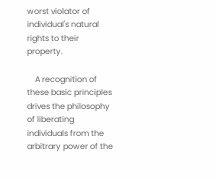worst violator of individual's natural rights to their property.

    A recognition of these basic principles drives the philosophy of liberating individuals from the arbitrary power of the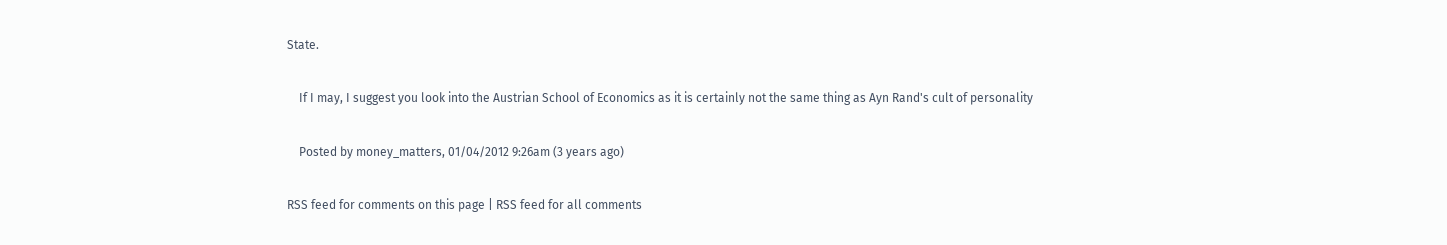State.

    If I may, I suggest you look into the Austrian School of Economics as it is certainly not the same thing as Ayn Rand's cult of personality

    Posted by money_matters, 01/04/2012 9:26am (3 years ago)

RSS feed for comments on this page | RSS feed for all comments